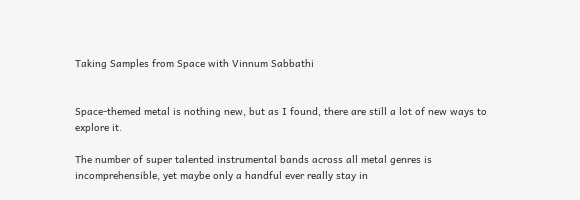Taking Samples from Space with Vinnum Sabbathi


Space-themed metal is nothing new, but as I found, there are still a lot of new ways to explore it.

The number of super talented instrumental bands across all metal genres is incomprehensible, yet maybe only a handful ever really stay in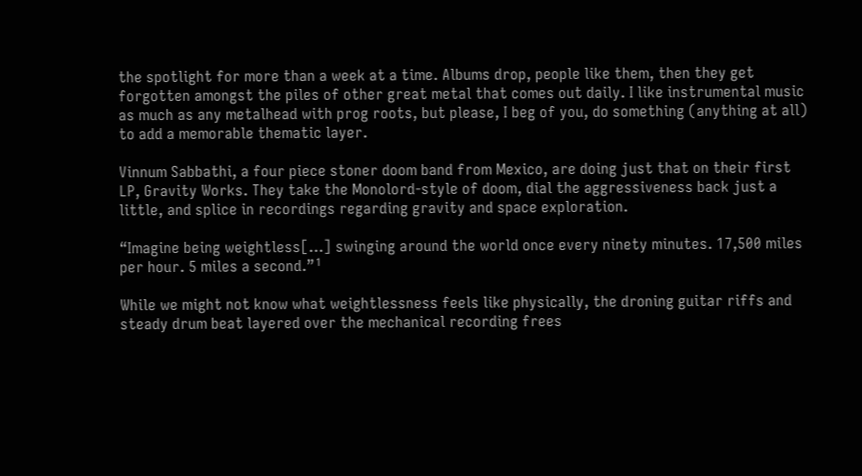the spotlight for more than a week at a time. Albums drop, people like them, then they get forgotten amongst the piles of other great metal that comes out daily. I like instrumental music as much as any metalhead with prog roots, but please, I beg of you, do something (anything at all) to add a memorable thematic layer.

Vinnum Sabbathi, a four piece stoner doom band from Mexico, are doing just that on their first LP, Gravity Works. They take the Monolord-style of doom, dial the aggressiveness back just a little, and splice in recordings regarding gravity and space exploration.

“Imagine being weightless[…] swinging around the world once every ninety minutes. 17,500 miles per hour. 5 miles a second.”¹

While we might not know what weightlessness feels like physically, the droning guitar riffs and steady drum beat layered over the mechanical recording frees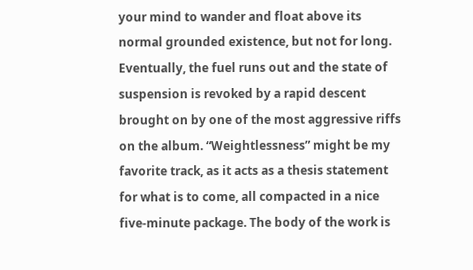your mind to wander and float above its normal grounded existence, but not for long. Eventually, the fuel runs out and the state of suspension is revoked by a rapid descent brought on by one of the most aggressive riffs on the album. “Weightlessness” might be my favorite track, as it acts as a thesis statement for what is to come, all compacted in a nice five-minute package. The body of the work is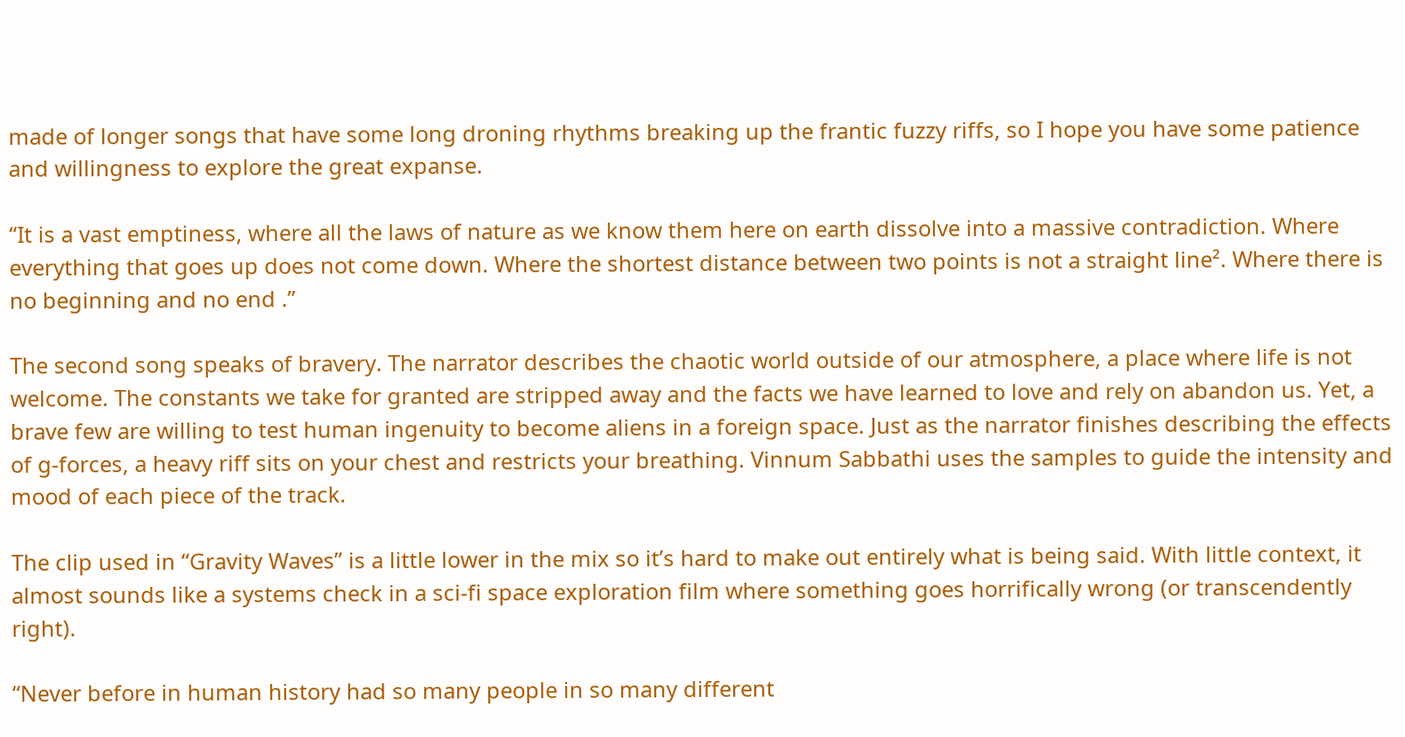made of longer songs that have some long droning rhythms breaking up the frantic fuzzy riffs, so I hope you have some patience and willingness to explore the great expanse.

“It is a vast emptiness, where all the laws of nature as we know them here on earth dissolve into a massive contradiction. Where everything that goes up does not come down. Where the shortest distance between two points is not a straight line². Where there is no beginning and no end .”

The second song speaks of bravery. The narrator describes the chaotic world outside of our atmosphere, a place where life is not welcome. The constants we take for granted are stripped away and the facts we have learned to love and rely on abandon us. Yet, a brave few are willing to test human ingenuity to become aliens in a foreign space. Just as the narrator finishes describing the effects of g-forces, a heavy riff sits on your chest and restricts your breathing. Vinnum Sabbathi uses the samples to guide the intensity and mood of each piece of the track.

The clip used in “Gravity Waves” is a little lower in the mix so it’s hard to make out entirely what is being said. With little context, it almost sounds like a systems check in a sci-fi space exploration film where something goes horrifically wrong (or transcendently right).

“Never before in human history had so many people in so many different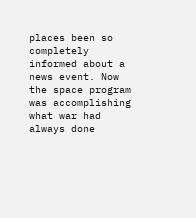places been so completely informed about a news event. Now the space program was accomplishing what war had always done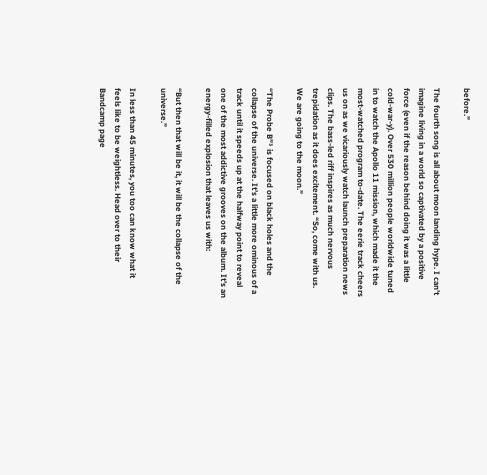before.”

The fourth song is all about moon landing hype. I can’t imagine living in a world so captivated by a positive force (even if the reason behind doing it was a little cold-war-y). Over 530 million people worldwide tuned in to watch the Apollo 11 mission, which made it the most-watched program to-date. The eerie track cheers us on as we vicariously watch launch preparation news clips. The bass-led riff inspires as much nervous trepidation as it does excitement. “So, come with us. We are going to the moon.”

“The Probe B”³ is focused on black holes and the collapse of the universe. It’s a little more ominous of a track until it speeds up at the halfway point to reveal one of the most addictive grooves on the album. It’s an energy-filled explosion that leaves us with:

“But then that will be it, it will be the collapse of the universe.”

In less than 45 minutes, you too can know what it feels like to be weightless. Head over to their Bandcamp page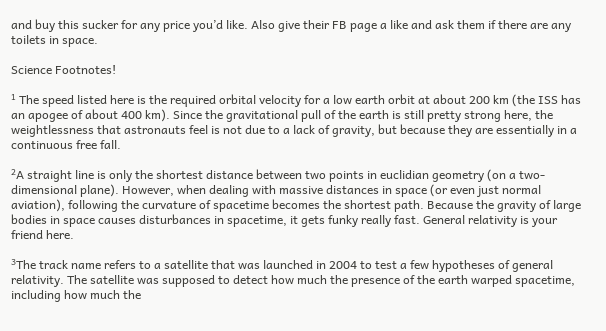and buy this sucker for any price you’d like. Also give their FB page a like and ask them if there are any toilets in space.

Science Footnotes!

¹ The speed listed here is the required orbital velocity for a low earth orbit at about 200 km (the ISS has an apogee of about 400 km). Since the gravitational pull of the earth is still pretty strong here, the weightlessness that astronauts feel is not due to a lack of gravity, but because they are essentially in a continuous free fall.

²A straight line is only the shortest distance between two points in euclidian geometry (on a two-dimensional plane). However, when dealing with massive distances in space (or even just normal aviation), following the curvature of spacetime becomes the shortest path. Because the gravity of large bodies in space causes disturbances in spacetime, it gets funky really fast. General relativity is your friend here.

³The track name refers to a satellite that was launched in 2004 to test a few hypotheses of general relativity. The satellite was supposed to detect how much the presence of the earth warped spacetime, including how much the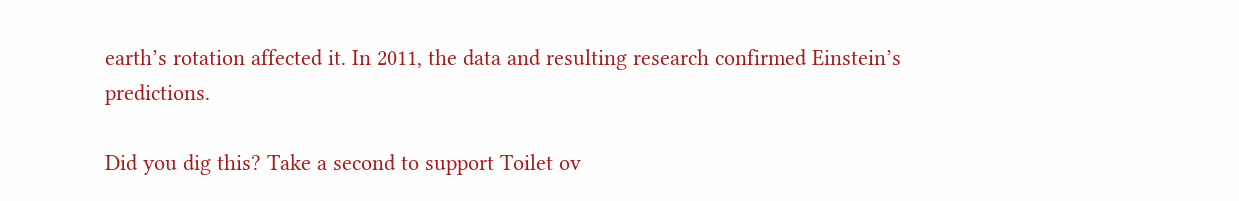earth’s rotation affected it. In 2011, the data and resulting research confirmed Einstein’s predictions.

Did you dig this? Take a second to support Toilet ov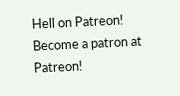Hell on Patreon!
Become a patron at Patreon!